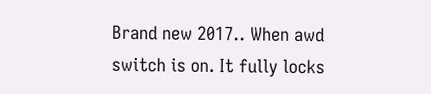Brand new 2017.. When awd switch is on. It fully locks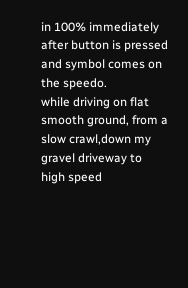in 100% immediately after button is pressed and symbol comes on the speedo.
while driving on flat smooth ground, from a slow crawl,down my gravel driveway to high speed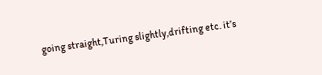going straight,Turing slightly,drifting etc. it’s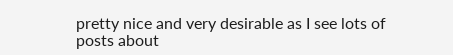pretty nice and very desirable as I see lots of posts about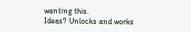wanting this.
Ideas? Unlocks and works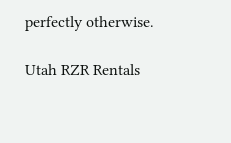perfectly otherwise.

Utah RZR Rentals